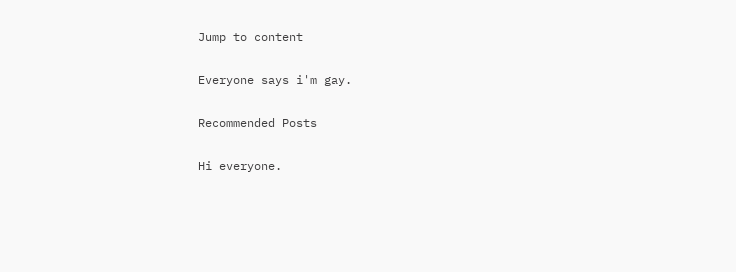Jump to content

Everyone says i'm gay.

Recommended Posts

Hi everyone.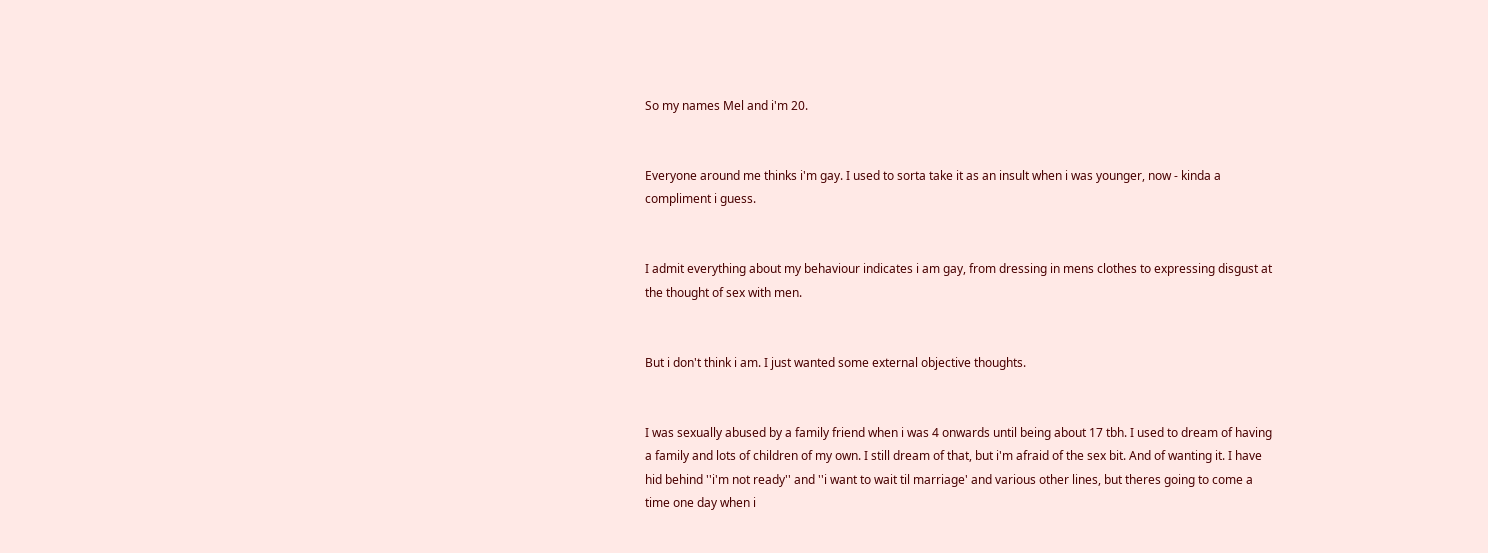So my names Mel and i'm 20.


Everyone around me thinks i'm gay. I used to sorta take it as an insult when i was younger, now - kinda a compliment i guess.


I admit everything about my behaviour indicates i am gay, from dressing in mens clothes to expressing disgust at the thought of sex with men.


But i don't think i am. I just wanted some external objective thoughts.


I was sexually abused by a family friend when i was 4 onwards until being about 17 tbh. I used to dream of having a family and lots of children of my own. I still dream of that, but i'm afraid of the sex bit. And of wanting it. I have hid behind ''i'm not ready'' and ''i want to wait til marriage' and various other lines, but theres going to come a time one day when i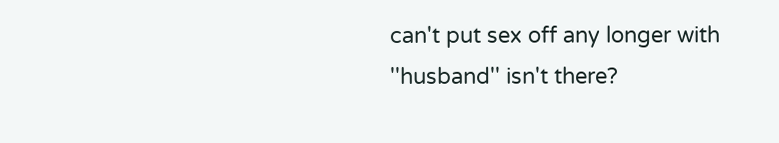can't put sex off any longer with ''husband'' isn't there?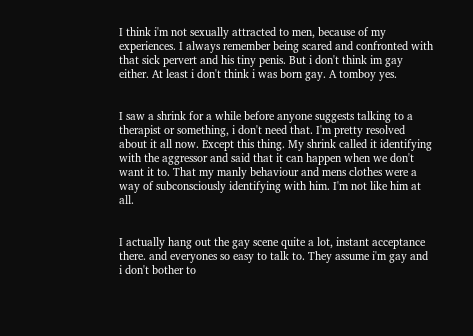I think i'm not sexually attracted to men, because of my experiences. I always remember being scared and confronted with that sick pervert and his tiny penis. But i don't think im gay either. At least i don't think i was born gay. A tomboy yes.


I saw a shrink for a while before anyone suggests talking to a therapist or something, i don't need that. I'm pretty resolved about it all now. Except this thing. My shrink called it identifying with the aggressor and said that it can happen when we don't want it to. That my manly behaviour and mens clothes were a way of subconsciously identifying with him. I'm not like him at all.


I actually hang out the gay scene quite a lot, instant acceptance there. and everyones so easy to talk to. They assume i'm gay and i don't bother to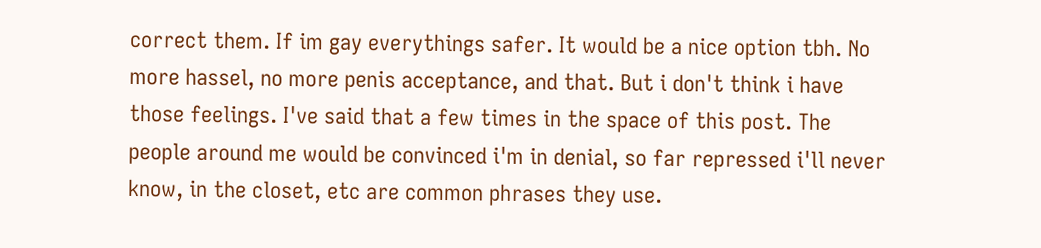correct them. If im gay everythings safer. It would be a nice option tbh. No more hassel, no more penis acceptance, and that. But i don't think i have those feelings. I've said that a few times in the space of this post. The people around me would be convinced i'm in denial, so far repressed i'll never know, in the closet, etc are common phrases they use.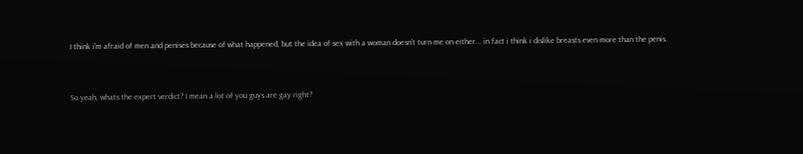I think i'm afraid of men and penises because of what happened, but the idea of sex with a woman doesn't turn me on either... in fact i think i dislike breasts even more than the penis.


So yeah, whats the expert verdict? I mean a lot of you guys are gay right?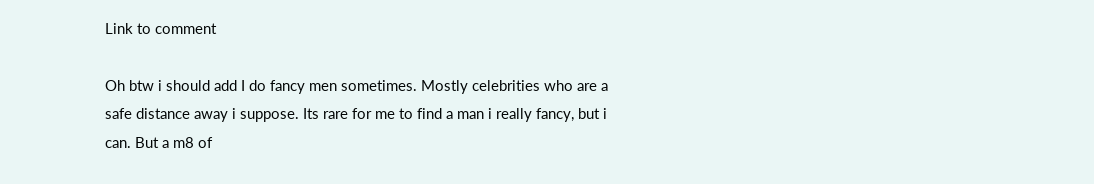Link to comment

Oh btw i should add I do fancy men sometimes. Mostly celebrities who are a safe distance away i suppose. Its rare for me to find a man i really fancy, but i can. But a m8 of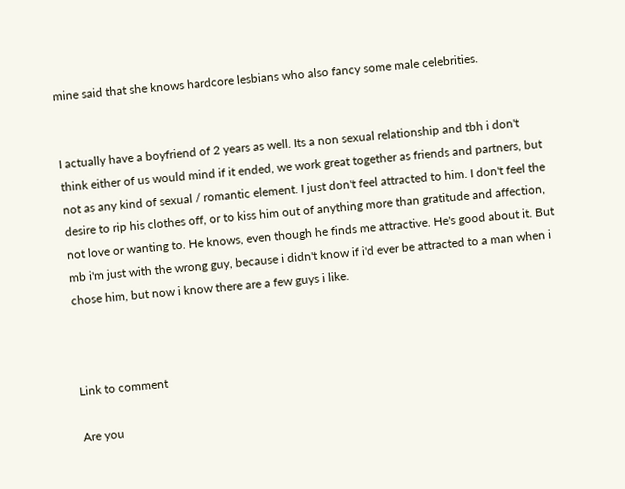mine said that she knows hardcore lesbians who also fancy some male celebrities.


I actually have a boyfriend of 2 years as well. Its a non sexual relationship and tbh i don't think either of us would mind if it ended, we work great together as friends and partners, but not as any kind of sexual / romantic element. I just don't feel attracted to him. I don't feel the desire to rip his clothes off, or to kiss him out of anything more than gratitude and affection, not love or wanting to. He knows, even though he finds me attractive. He's good about it. But mb i'm just with the wrong guy, because i didn't know if i'd ever be attracted to a man when i chose him, but now i know there are a few guys i like.



Link to comment

Are you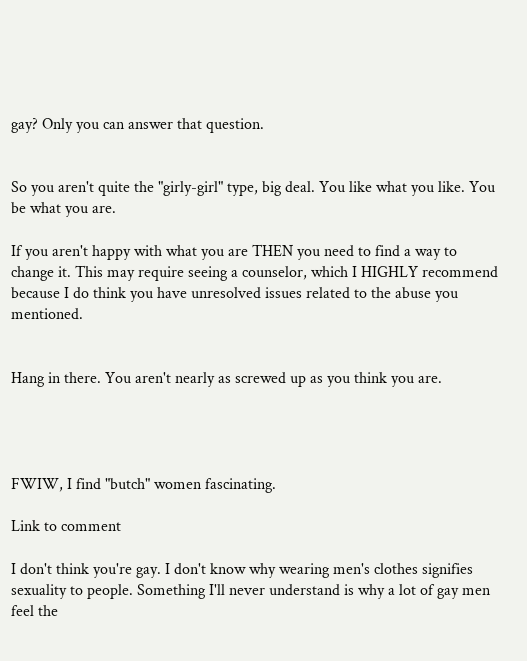gay? Only you can answer that question.


So you aren't quite the "girly-girl" type, big deal. You like what you like. You be what you are.

If you aren't happy with what you are THEN you need to find a way to change it. This may require seeing a counselor, which I HIGHLY recommend because I do think you have unresolved issues related to the abuse you mentioned.


Hang in there. You aren't nearly as screwed up as you think you are.




FWIW, I find "butch" women fascinating.

Link to comment

I don't think you're gay. I don't know why wearing men's clothes signifies sexuality to people. Something I'll never understand is why a lot of gay men feel the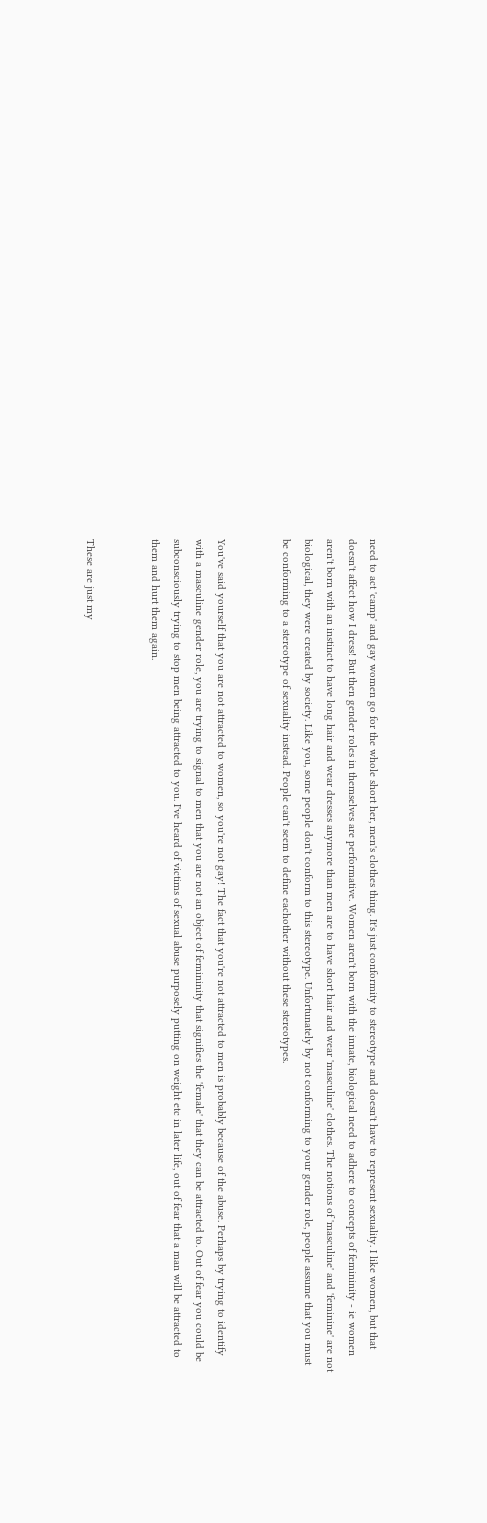need to act 'camp' and gay women go for the whole short her, men's clothes thing. It's just conformity to stereotype and doesn't have to represent sexuality. I like women, but that doesn't affect how I dress! But then gender roles in themselves are performative. Women aren't born with the innate, biological need to adhere to concepts of femininity - ie women aren't born with an instinct to have long hair and wear dresses anymore than men are to have short hair and wear 'masculine' clothes. The notions of 'masculine' and 'feminine' are not biological, they were created by society. Like you, some people don't conform to this stereotype. Unfortunately by not conforming to your gender role, people assume that you must be conforming to a stereotype of sexuality instead. People can't seem to define eachother without these stereotypes.


You've said yourself that you are not attracted to women, so you're not gay! The fact that you're not attracted to men is probably because of the abuse. Perhaps by trying to identify with a masculine gender role, you are trying to signal to men that you are not an object of femininity that signifies the 'female' that they can be attracted to. Out of fear you could be subconsciously trying to stop men being attracted to you. I've heard of victims of sexual abuse purposely putting on weight etc in later life, out of fear that a man will be attracted to them and hurt them again.


These are just my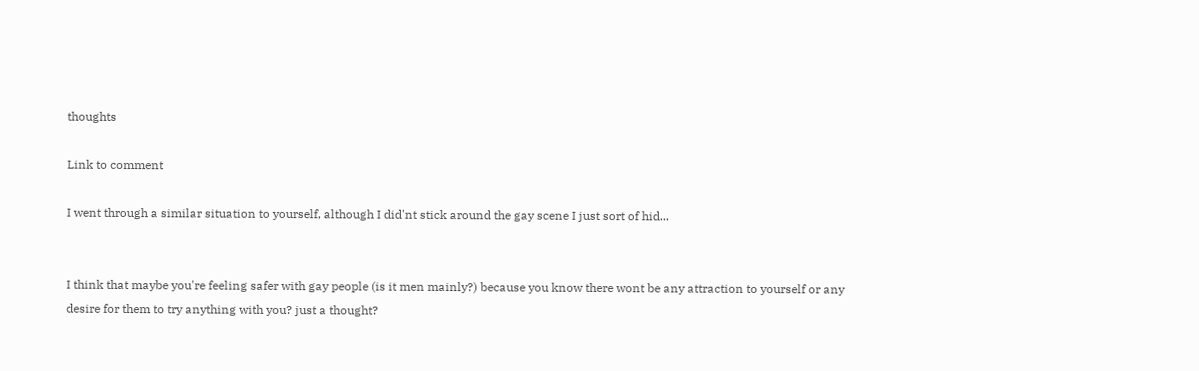thoughts

Link to comment

I went through a similar situation to yourself, although I did'nt stick around the gay scene I just sort of hid...


I think that maybe you're feeling safer with gay people (is it men mainly?) because you know there wont be any attraction to yourself or any desire for them to try anything with you? just a thought?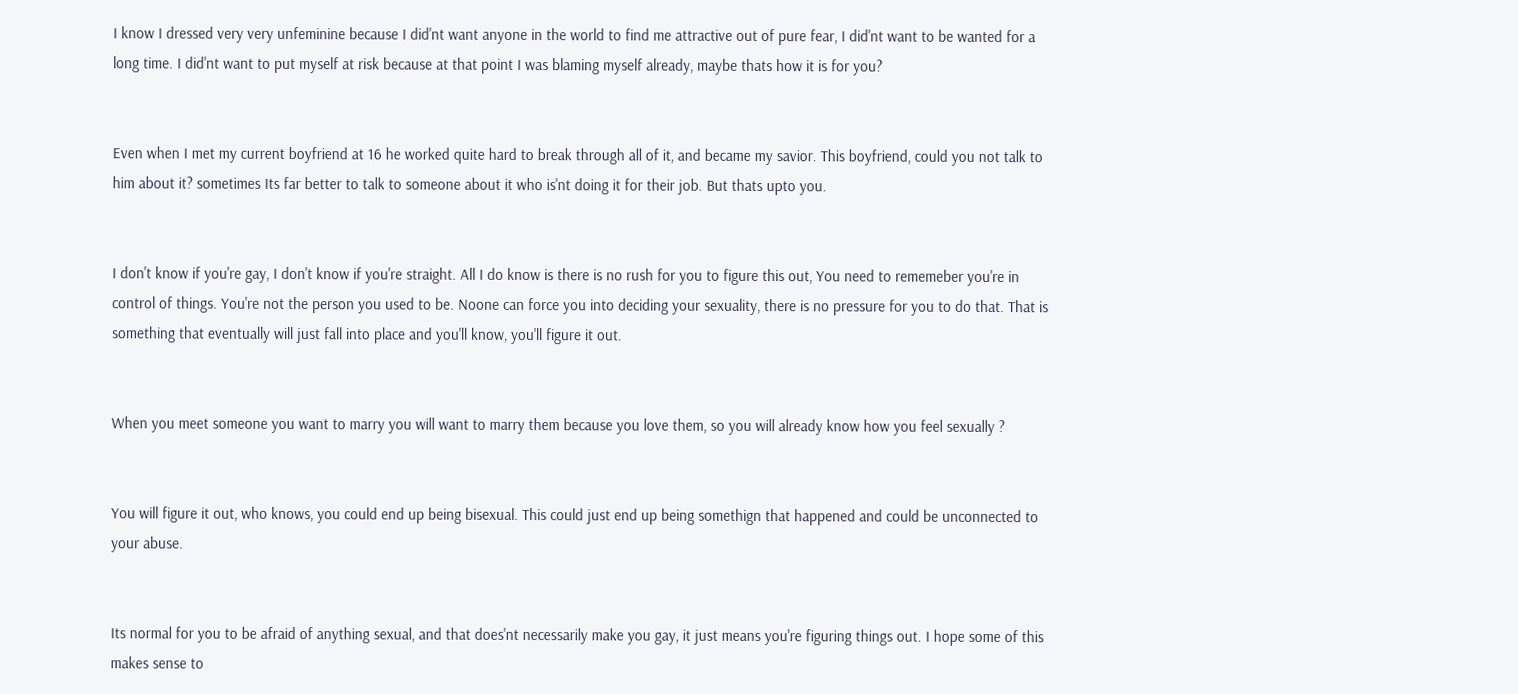I know I dressed very very unfeminine because I did'nt want anyone in the world to find me attractive out of pure fear, I did'nt want to be wanted for a long time. I did'nt want to put myself at risk because at that point I was blaming myself already, maybe thats how it is for you?


Even when I met my current boyfriend at 16 he worked quite hard to break through all of it, and became my savior. This boyfriend, could you not talk to him about it? sometimes Its far better to talk to someone about it who is'nt doing it for their job. But thats upto you.


I don't know if you're gay, I don't know if you're straight. All I do know is there is no rush for you to figure this out, You need to rememeber you're in control of things. You're not the person you used to be. Noone can force you into deciding your sexuality, there is no pressure for you to do that. That is something that eventually will just fall into place and you'll know, you'll figure it out.


When you meet someone you want to marry you will want to marry them because you love them, so you will already know how you feel sexually ?


You will figure it out, who knows, you could end up being bisexual. This could just end up being somethign that happened and could be unconnected to your abuse.


Its normal for you to be afraid of anything sexual, and that does'nt necessarily make you gay, it just means you're figuring things out. I hope some of this makes sense to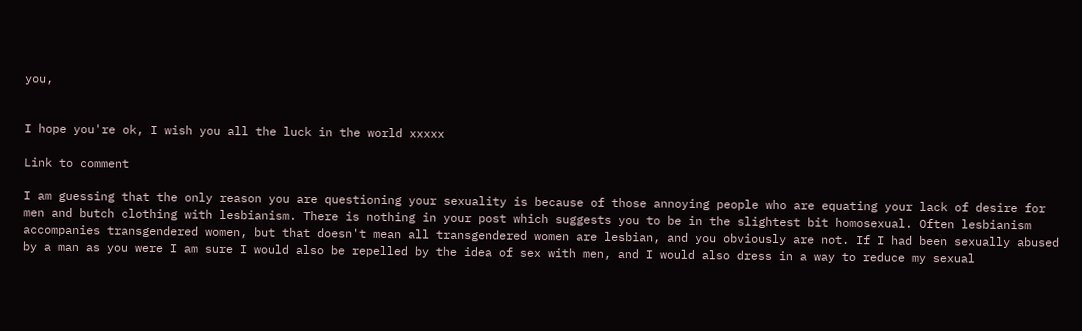you,


I hope you're ok, I wish you all the luck in the world xxxxx

Link to comment

I am guessing that the only reason you are questioning your sexuality is because of those annoying people who are equating your lack of desire for men and butch clothing with lesbianism. There is nothing in your post which suggests you to be in the slightest bit homosexual. Often lesbianism accompanies transgendered women, but that doesn't mean all transgendered women are lesbian, and you obviously are not. If I had been sexually abused by a man as you were I am sure I would also be repelled by the idea of sex with men, and I would also dress in a way to reduce my sexual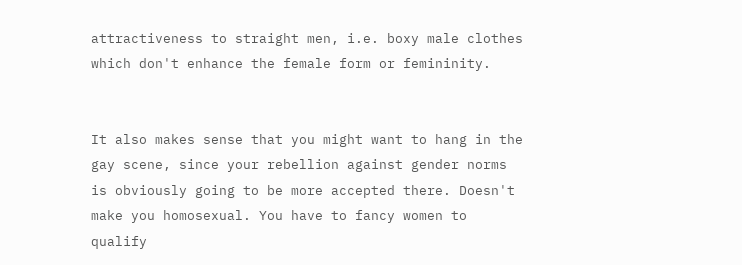attractiveness to straight men, i.e. boxy male clothes which don't enhance the female form or femininity.


It also makes sense that you might want to hang in the gay scene, since your rebellion against gender norms is obviously going to be more accepted there. Doesn't make you homosexual. You have to fancy women to qualify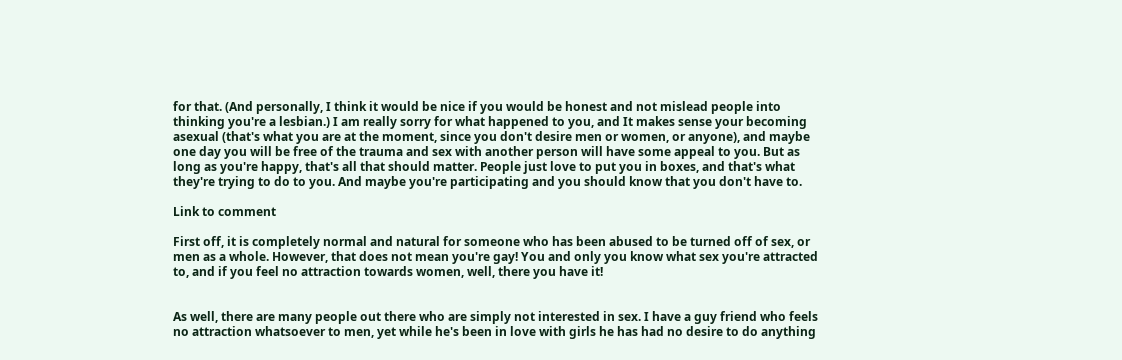for that. (And personally, I think it would be nice if you would be honest and not mislead people into thinking you're a lesbian.) I am really sorry for what happened to you, and It makes sense your becoming asexual (that's what you are at the moment, since you don't desire men or women, or anyone), and maybe one day you will be free of the trauma and sex with another person will have some appeal to you. But as long as you're happy, that's all that should matter. People just love to put you in boxes, and that's what they're trying to do to you. And maybe you're participating and you should know that you don't have to.

Link to comment

First off, it is completely normal and natural for someone who has been abused to be turned off of sex, or men as a whole. However, that does not mean you're gay! You and only you know what sex you're attracted to, and if you feel no attraction towards women, well, there you have it!


As well, there are many people out there who are simply not interested in sex. I have a guy friend who feels no attraction whatsoever to men, yet while he's been in love with girls he has had no desire to do anything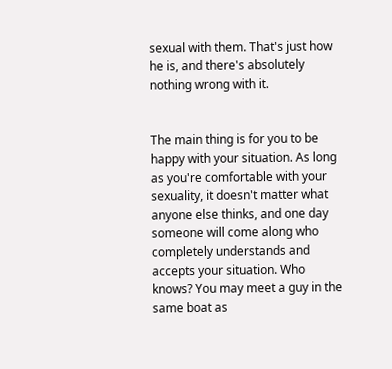sexual with them. That's just how he is, and there's absolutely nothing wrong with it.


The main thing is for you to be happy with your situation. As long as you're comfortable with your sexuality, it doesn't matter what anyone else thinks, and one day someone will come along who completely understands and accepts your situation. Who knows? You may meet a guy in the same boat as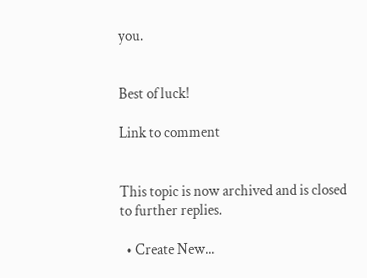you.


Best of luck!

Link to comment


This topic is now archived and is closed to further replies.

  • Create New...